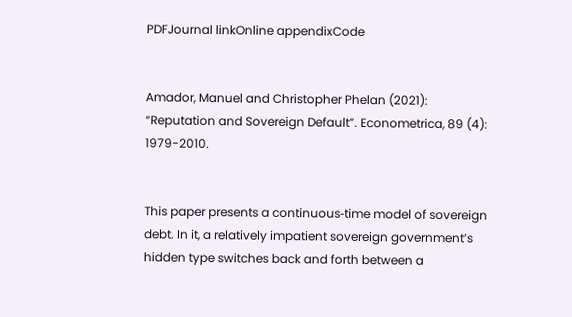PDFJournal linkOnline appendixCode


Amador, Manuel and Christopher Phelan (2021): “Reputation and Sovereign Default”. Econometrica, 89 (4): 1979-2010.


This paper presents a continuous‐time model of sovereign debt. In it, a relatively impatient sovereign government’s hidden type switches back and forth between a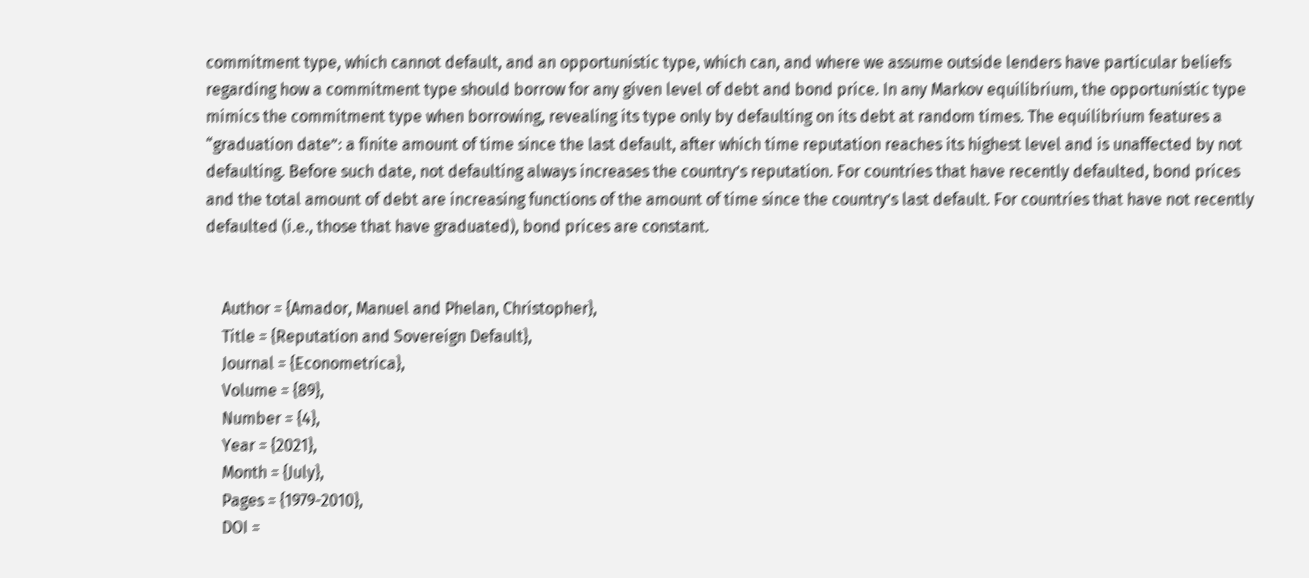commitment type, which cannot default, and an opportunistic type, which can, and where we assume outside lenders have particular beliefs regarding how a commitment type should borrow for any given level of debt and bond price. In any Markov equilibrium, the opportunistic type mimics the commitment type when borrowing, revealing its type only by defaulting on its debt at random times. The equilibrium features a “graduation date”: a finite amount of time since the last default, after which time reputation reaches its highest level and is unaffected by not defaulting. Before such date, not defaulting always increases the country’s reputation. For countries that have recently defaulted, bond prices and the total amount of debt are increasing functions of the amount of time since the country’s last default. For countries that have not recently defaulted (i.e., those that have graduated), bond prices are constant.


    Author = {Amador, Manuel and Phelan, Christopher},
    Title = {Reputation and Sovereign Default},
    Journal = {Econometrica},
    Volume = {89},
    Number = {4},
    Year = {2021},
    Month = {July},
    Pages = {1979-2010},
    DOI =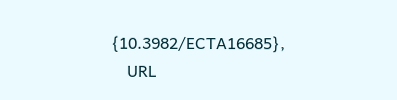{10.3982/ECTA16685},
    URL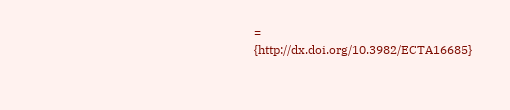= {http://dx.doi.org/10.3982/ECTA16685}